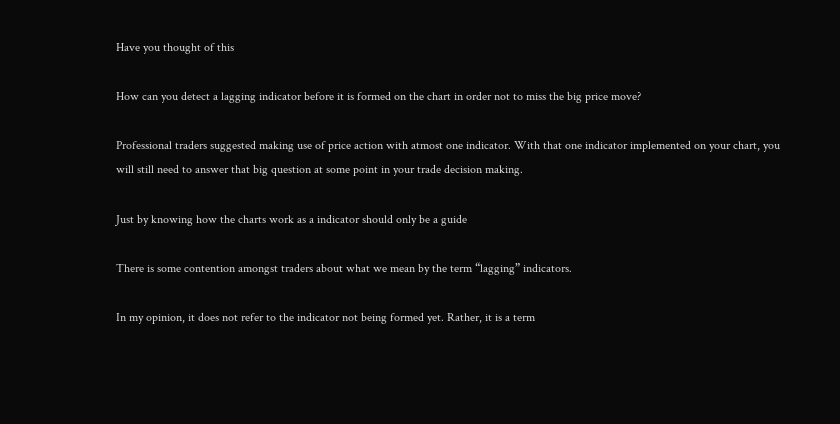Have you thought of this

How can you detect a lagging indicator before it is formed on the chart in order not to miss the big price move?

Professional traders suggested making use of price action with atmost one indicator. With that one indicator implemented on your chart, you will still need to answer that big question at some point in your trade decision making.

Just by knowing how the charts work as a indicator should only be a guide

There is some contention amongst traders about what we mean by the term “lagging” indicators.

In my opinion, it does not refer to the indicator not being formed yet. Rather, it is a term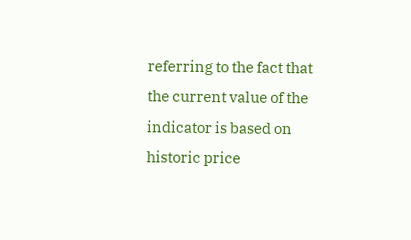referring to the fact that the current value of the indicator is based on historic price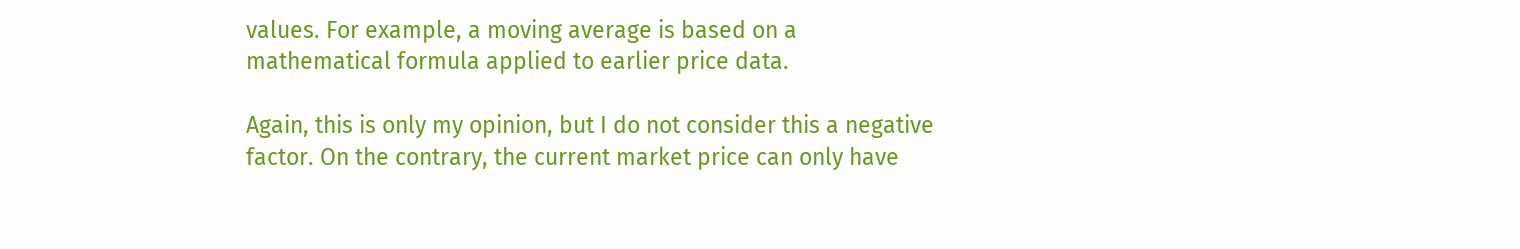values. For example, a moving average is based on a mathematical formula applied to earlier price data.

Again, this is only my opinion, but I do not consider this a negative factor. On the contrary, the current market price can only have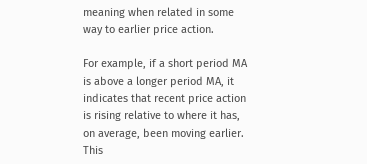meaning when related in some way to earlier price action.

For example, if a short period MA is above a longer period MA, it indicates that recent price action is rising relative to where it has, on average, been moving earlier. This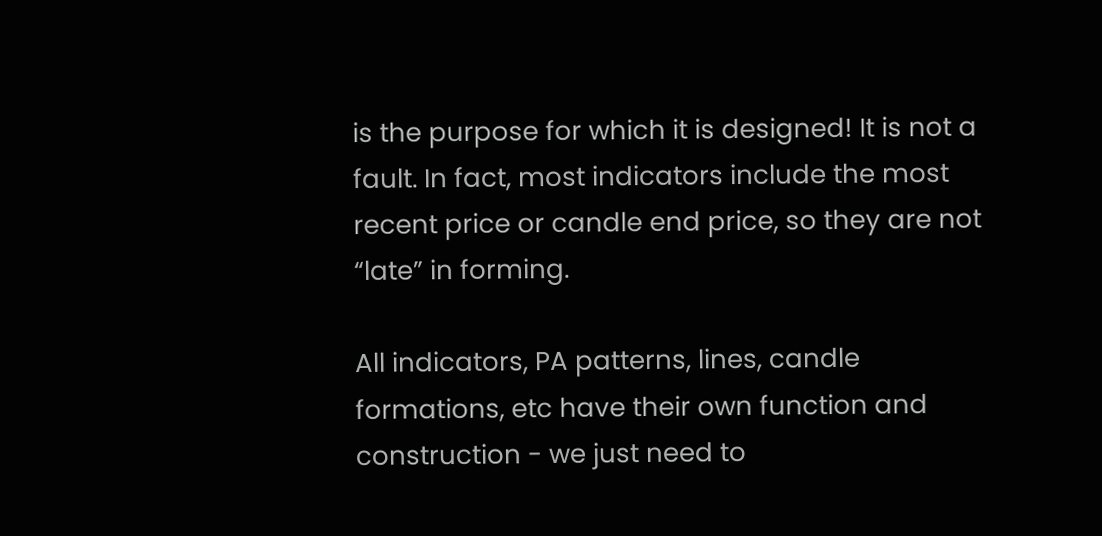is the purpose for which it is designed! It is not a fault. In fact, most indicators include the most recent price or candle end price, so they are not “late” in forming.

All indicators, PA patterns, lines, candle formations, etc have their own function and construction - we just need to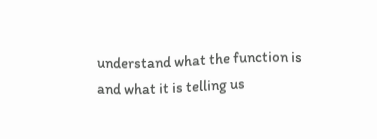understand what the function is and what it is telling us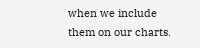when we include them on our charts.